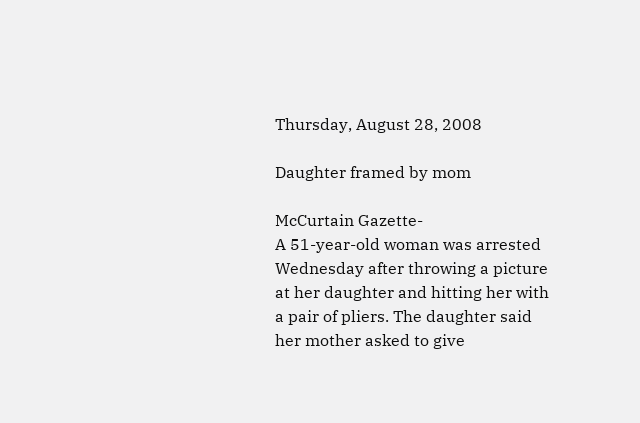Thursday, August 28, 2008

Daughter framed by mom

McCurtain Gazette-
A 51-year-old woman was arrested Wednesday after throwing a picture at her daughter and hitting her with a pair of pliers. The daughter said her mother asked to give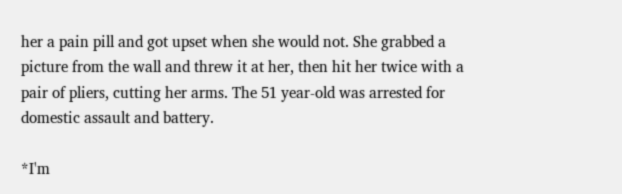her a pain pill and got upset when she would not. She grabbed a picture from the wall and threw it at her, then hit her twice with a pair of pliers, cutting her arms. The 51 year-old was arrested for domestic assault and battery.

*I'm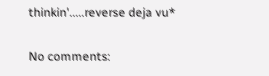thinkin'.....reverse deja vu*

No comments: